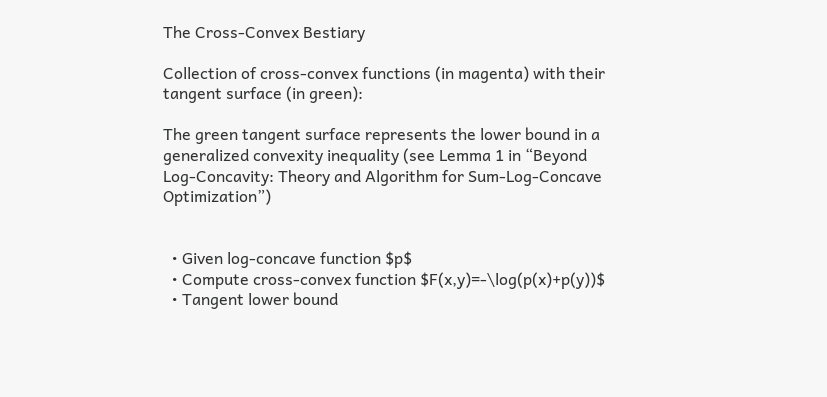The Cross-Convex Bestiary

Collection of cross-convex functions (in magenta) with their tangent surface (in green):

The green tangent surface represents the lower bound in a generalized convexity inequality (see Lemma 1 in “Beyond Log-Concavity: Theory and Algorithm for Sum-Log-Concave Optimization”)


  • Given log-concave function $p$
  • Compute cross-convex function $F(x,y)=-\log(p(x)+p(y))$
  • Tangent lower bound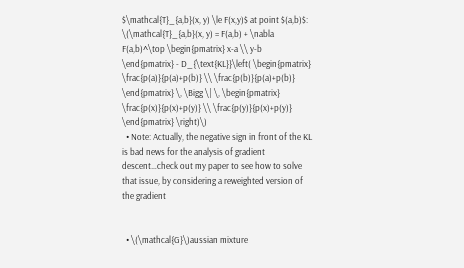$\mathcal{T}_{a,b}(x, y) \le F(x,y)$ at point $(a,b)$: \(\mathcal{T}_{a,b}(x, y) = F(a,b) + \nabla F(a,b)^\top \begin{pmatrix} x-a \\ y-b \end{pmatrix} - D_{\text{KL}}\left( \begin{pmatrix} \frac{p(a)}{p(a)+p(b)} \\ \frac{p(b)}{p(a)+p(b)} \end{pmatrix} \, \Bigg \| \, \begin{pmatrix} \frac{p(x)}{p(x)+p(y)} \\ \frac{p(y)}{p(x)+p(y)} \end{pmatrix} \right)\)
  • Note: Actually, the negative sign in front of the KL is bad news for the analysis of gradient descent…check out my paper to see how to solve that issue, by considering a reweighted version of the gradient


  • \(\mathcal{G}\)aussian mixture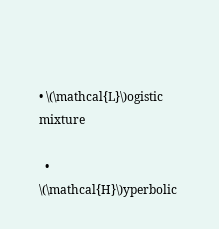• \(\mathcal{L}\)ogistic mixture

  • \(\mathcal{H}\)yperbolic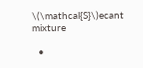\(\mathcal{S}\)ecant mixture

  •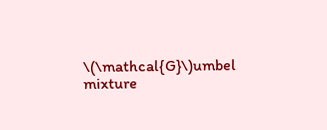\(\mathcal{G}\)umbel mixture